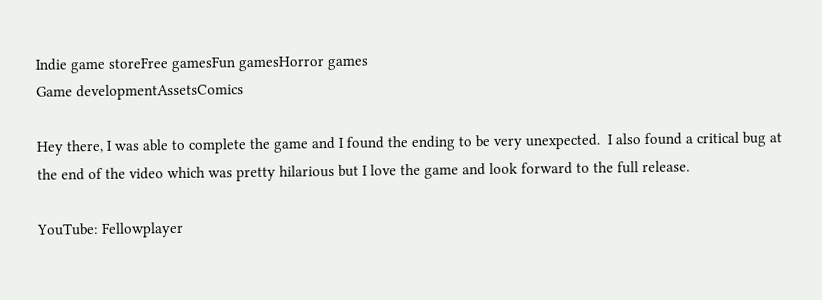Indie game storeFree gamesFun gamesHorror games
Game developmentAssetsComics

Hey there, I was able to complete the game and I found the ending to be very unexpected.  I also found a critical bug at the end of the video which was pretty hilarious but I love the game and look forward to the full release.

YouTube: Fellowplayer